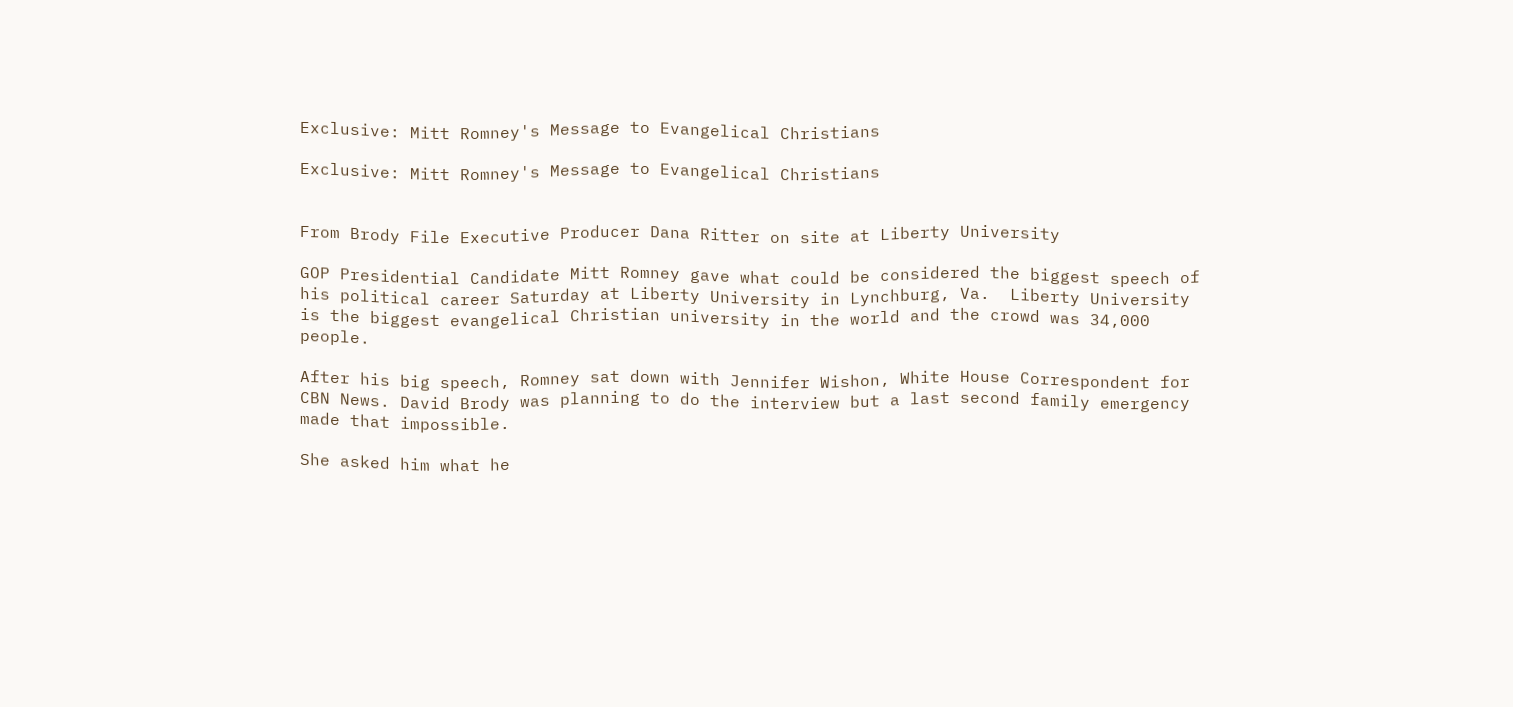Exclusive: Mitt Romney's Message to Evangelical Christians

Exclusive: Mitt Romney's Message to Evangelical Christians


From Brody File Executive Producer Dana Ritter on site at Liberty University

GOP Presidential Candidate Mitt Romney gave what could be considered the biggest speech of his political career Saturday at Liberty University in Lynchburg, Va.  Liberty University is the biggest evangelical Christian university in the world and the crowd was 34,000 people.

After his big speech, Romney sat down with Jennifer Wishon, White House Correspondent for CBN News. David Brody was planning to do the interview but a last second family emergency made that impossible.

She asked him what he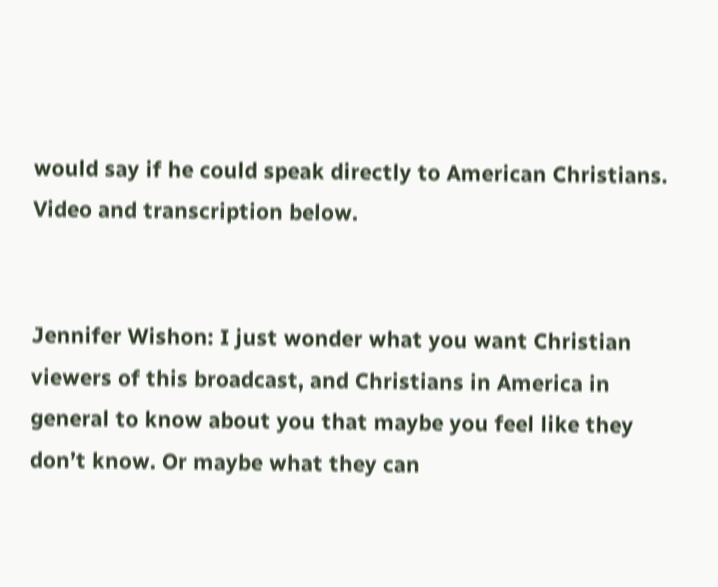would say if he could speak directly to American Christians. Video and transcription below.


Jennifer Wishon: I just wonder what you want Christian viewers of this broadcast, and Christians in America in general to know about you that maybe you feel like they don’t know. Or maybe what they can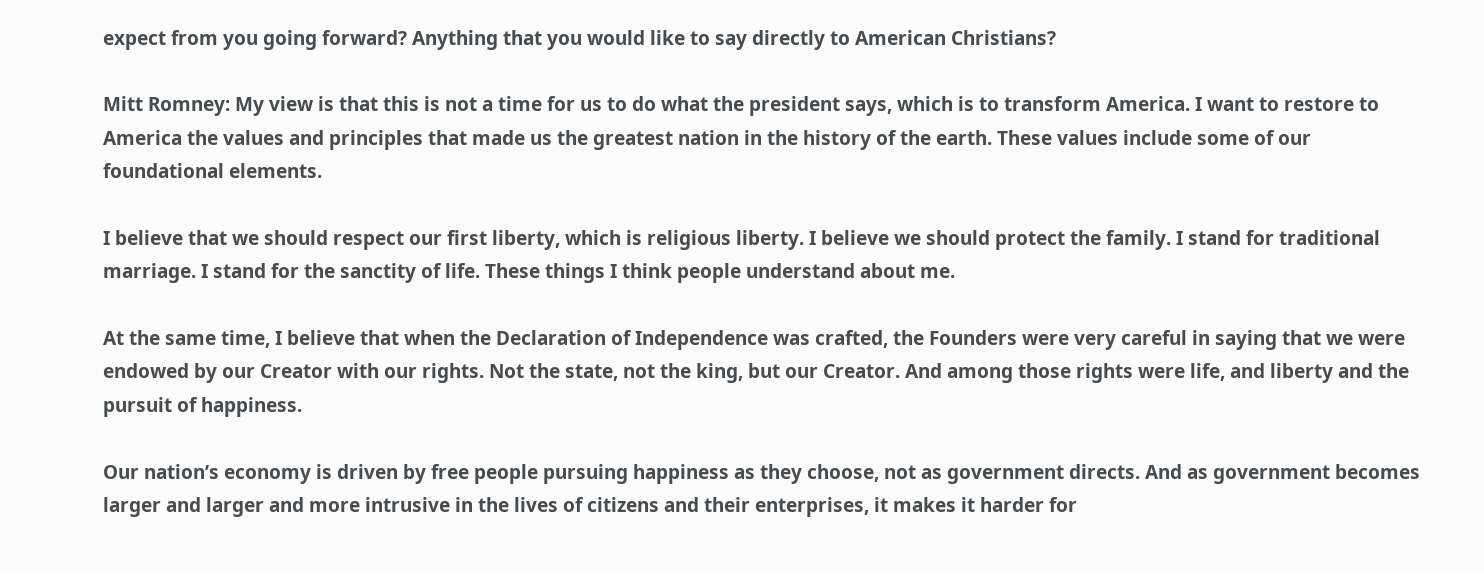expect from you going forward? Anything that you would like to say directly to American Christians?

Mitt Romney: My view is that this is not a time for us to do what the president says, which is to transform America. I want to restore to America the values and principles that made us the greatest nation in the history of the earth. These values include some of our foundational elements.

I believe that we should respect our first liberty, which is religious liberty. I believe we should protect the family. I stand for traditional marriage. I stand for the sanctity of life. These things I think people understand about me.

At the same time, I believe that when the Declaration of Independence was crafted, the Founders were very careful in saying that we were endowed by our Creator with our rights. Not the state, not the king, but our Creator. And among those rights were life, and liberty and the pursuit of happiness.

Our nation’s economy is driven by free people pursuing happiness as they choose, not as government directs. And as government becomes larger and larger and more intrusive in the lives of citizens and their enterprises, it makes it harder for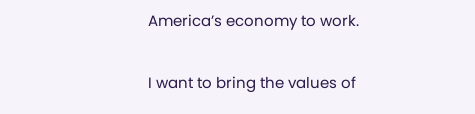America’s economy to work.

I want to bring the values of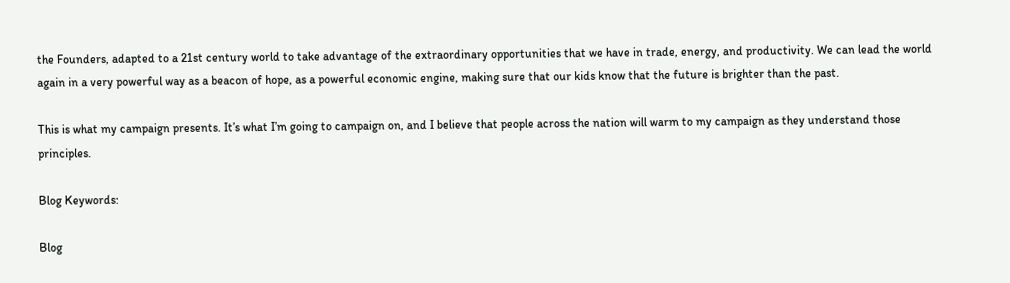the Founders, adapted to a 21st century world to take advantage of the extraordinary opportunities that we have in trade, energy, and productivity. We can lead the world again in a very powerful way as a beacon of hope, as a powerful economic engine, making sure that our kids know that the future is brighter than the past.

This is what my campaign presents. It’s what I’m going to campaign on, and I believe that people across the nation will warm to my campaign as they understand those principles.

Blog Keywords:

Blog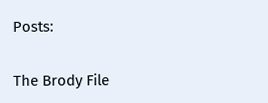Posts:

The Brody File